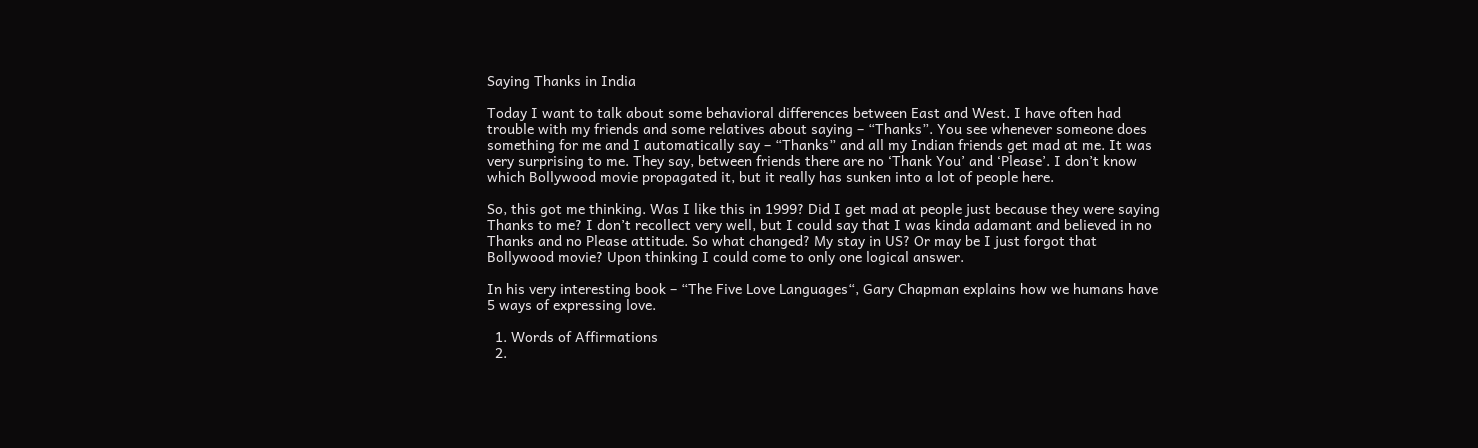Saying Thanks in India

Today I want to talk about some behavioral differences between East and West. I have often had trouble with my friends and some relatives about saying – “Thanks”. You see whenever someone does something for me and I automatically say – “Thanks” and all my Indian friends get mad at me. It was very surprising to me. They say, between friends there are no ‘Thank You’ and ‘Please’. I don’t know which Bollywood movie propagated it, but it really has sunken into a lot of people here.

So, this got me thinking. Was I like this in 1999? Did I get mad at people just because they were saying Thanks to me? I don’t recollect very well, but I could say that I was kinda adamant and believed in no Thanks and no Please attitude. So what changed? My stay in US? Or may be I just forgot that Bollywood movie? Upon thinking I could come to only one logical answer.

In his very interesting book – “The Five Love Languages“, Gary Chapman explains how we humans have 5 ways of expressing love.

  1. Words of Affirmations
  2.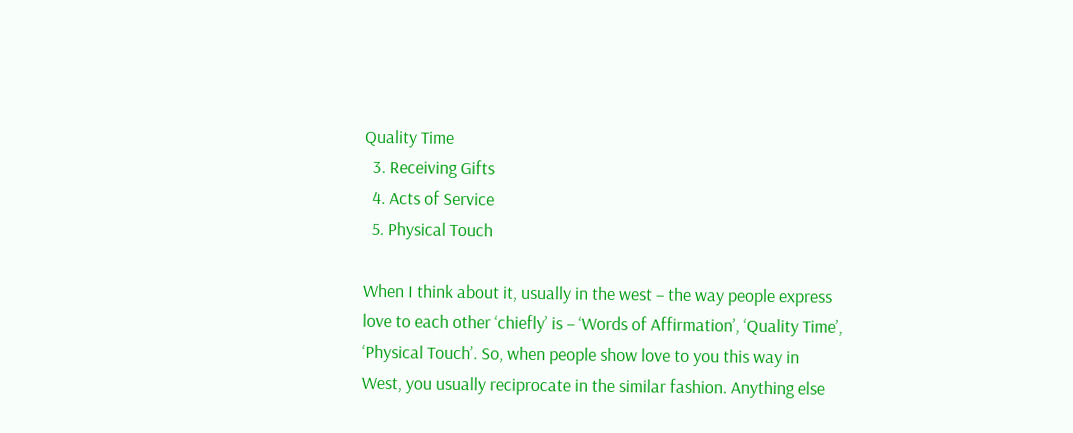Quality Time
  3. Receiving Gifts
  4. Acts of Service
  5. Physical Touch

When I think about it, usually in the west – the way people express love to each other ‘chiefly’ is – ‘Words of Affirmation’, ‘Quality Time’, ‘Physical Touch’. So, when people show love to you this way in West, you usually reciprocate in the similar fashion. Anything else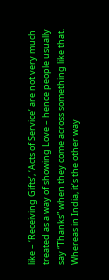like – ‘Receiving Gifts’, ‘Acts of Service’ are not very much treated as a way of showing Love – hence people usually say “Thanks” when they come across something like that. Whereas in India, it’s the other way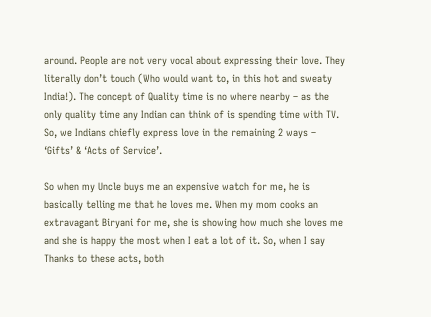around. People are not very vocal about expressing their love. They literally don’t touch (Who would want to, in this hot and sweaty India!). The concept of Quality time is no where nearby – as the only quality time any Indian can think of is spending time with TV. So, we Indians chiefly express love in the remaining 2 ways – ‘Gifts’ & ‘Acts of Service’.

So when my Uncle buys me an expensive watch for me, he is basically telling me that he loves me. When my mom cooks an extravagant Biryani for me, she is showing how much she loves me and she is happy the most when I eat a lot of it. So, when I say Thanks to these acts, both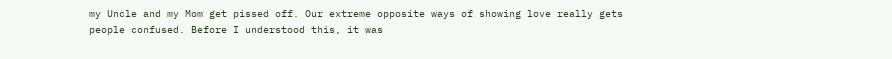my Uncle and my Mom get pissed off. Our extreme opposite ways of showing love really gets people confused. Before I understood this, it was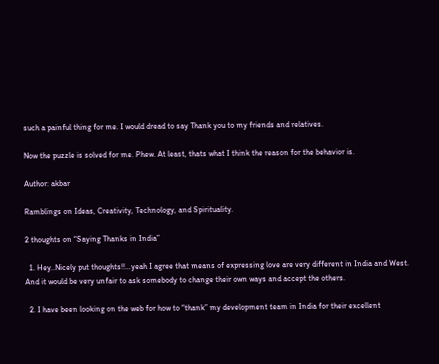such a painful thing for me. I would dread to say Thank you to my friends and relatives.

Now the puzzle is solved for me. Phew. At least, thats what I think the reason for the behavior is.

Author: akbar

Ramblings on Ideas, Creativity, Technology, and Spirituality.

2 thoughts on “Saying Thanks in India”

  1. Hey..Nicely put thoughts!!…yeah I agree that means of expressing love are very different in India and West. And it would be very unfair to ask somebody to change their own ways and accept the others.

  2. I have been looking on the web for how to “thank” my development team in India for their excellent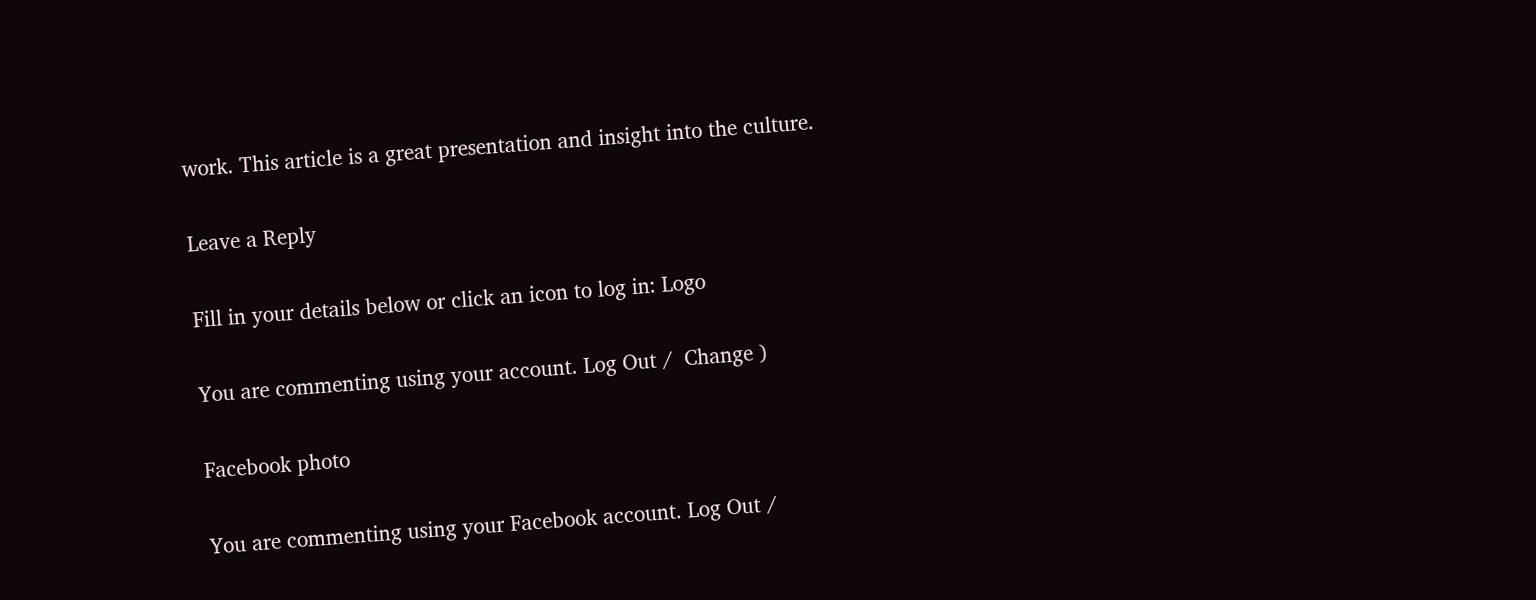work. This article is a great presentation and insight into the culture.

Leave a Reply

Fill in your details below or click an icon to log in: Logo

You are commenting using your account. Log Out /  Change )

Facebook photo

You are commenting using your Facebook account. Log Out /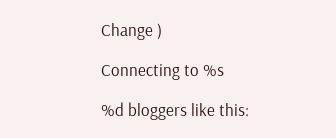Change )

Connecting to %s

%d bloggers like this: